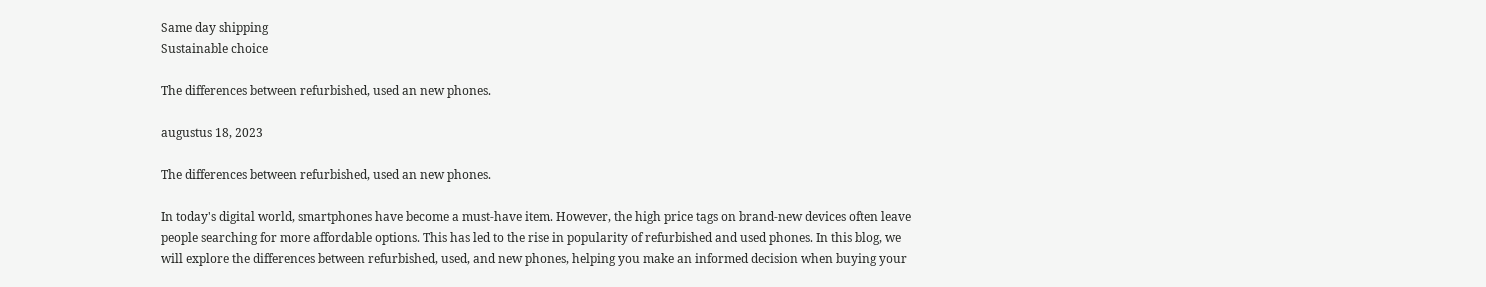Same day shipping
Sustainable choice

The differences between refurbished, used an new phones.

augustus 18, 2023

The differences between refurbished, used an new phones.

In today's digital world, smartphones have become a must-have item. However, the high price tags on brand-new devices often leave people searching for more affordable options. This has led to the rise in popularity of refurbished and used phones. In this blog, we will explore the differences between refurbished, used, and new phones, helping you make an informed decision when buying your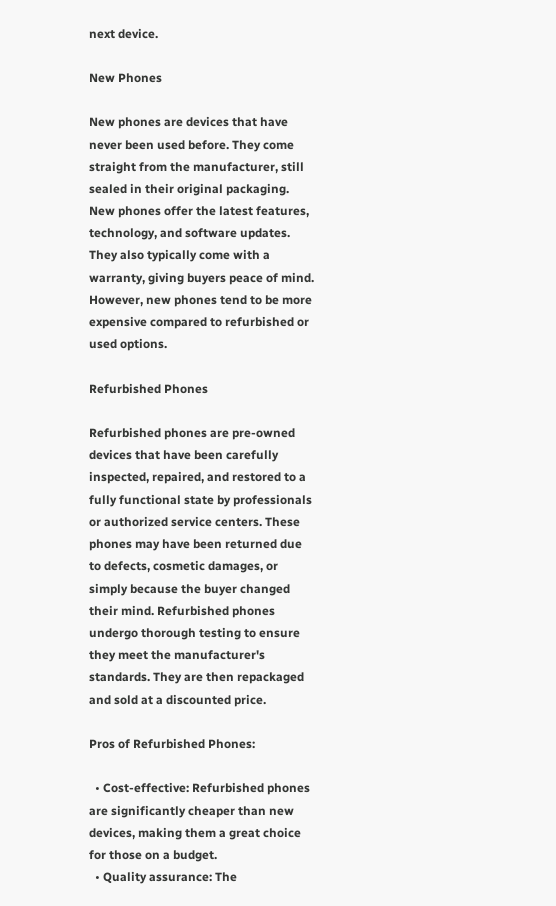next device.

New Phones

New phones are devices that have never been used before. They come straight from the manufacturer, still sealed in their original packaging. New phones offer the latest features, technology, and software updates. They also typically come with a warranty, giving buyers peace of mind. However, new phones tend to be more expensive compared to refurbished or used options.

Refurbished Phones

Refurbished phones are pre-owned devices that have been carefully inspected, repaired, and restored to a fully functional state by professionals or authorized service centers. These phones may have been returned due to defects, cosmetic damages, or simply because the buyer changed their mind. Refurbished phones undergo thorough testing to ensure they meet the manufacturer's standards. They are then repackaged and sold at a discounted price.

Pros of Refurbished Phones:

  • Cost-effective: Refurbished phones are significantly cheaper than new devices, making them a great choice for those on a budget.
  • Quality assurance: The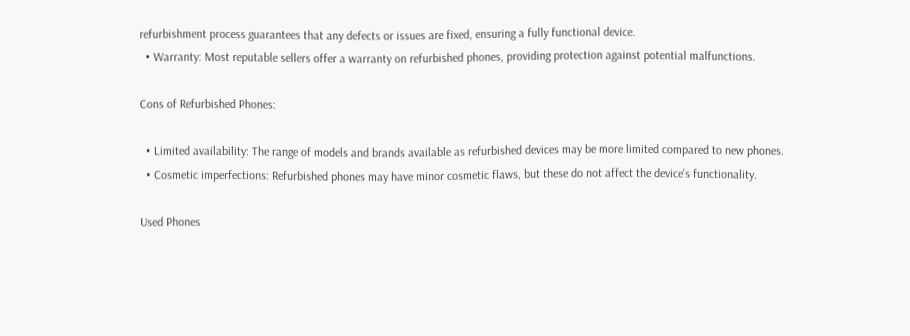refurbishment process guarantees that any defects or issues are fixed, ensuring a fully functional device.
  • Warranty: Most reputable sellers offer a warranty on refurbished phones, providing protection against potential malfunctions.

Cons of Refurbished Phones:

  • Limited availability: The range of models and brands available as refurbished devices may be more limited compared to new phones.
  • Cosmetic imperfections: Refurbished phones may have minor cosmetic flaws, but these do not affect the device's functionality.

Used Phones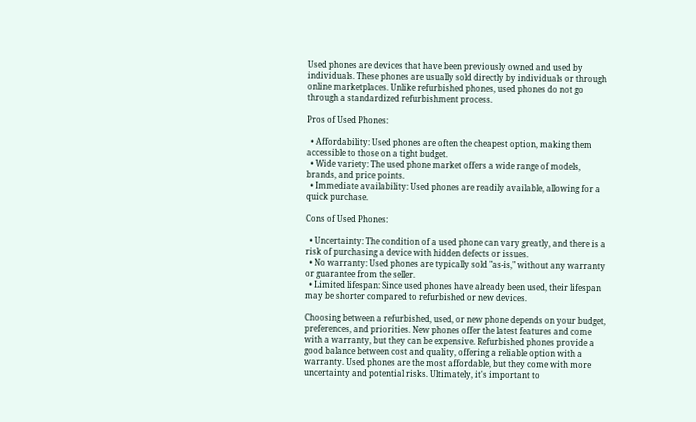Used phones are devices that have been previously owned and used by individuals. These phones are usually sold directly by individuals or through online marketplaces. Unlike refurbished phones, used phones do not go through a standardized refurbishment process.

Pros of Used Phones:

  • Affordability: Used phones are often the cheapest option, making them accessible to those on a tight budget.
  • Wide variety: The used phone market offers a wide range of models, brands, and price points.
  • Immediate availability: Used phones are readily available, allowing for a quick purchase.

Cons of Used Phones:

  • Uncertainty: The condition of a used phone can vary greatly, and there is a risk of purchasing a device with hidden defects or issues.
  • No warranty: Used phones are typically sold "as-is," without any warranty or guarantee from the seller.
  • Limited lifespan: Since used phones have already been used, their lifespan may be shorter compared to refurbished or new devices.

Choosing between a refurbished, used, or new phone depends on your budget, preferences, and priorities. New phones offer the latest features and come with a warranty, but they can be expensive. Refurbished phones provide a good balance between cost and quality, offering a reliable option with a warranty. Used phones are the most affordable, but they come with more uncertainty and potential risks. Ultimately, it's important to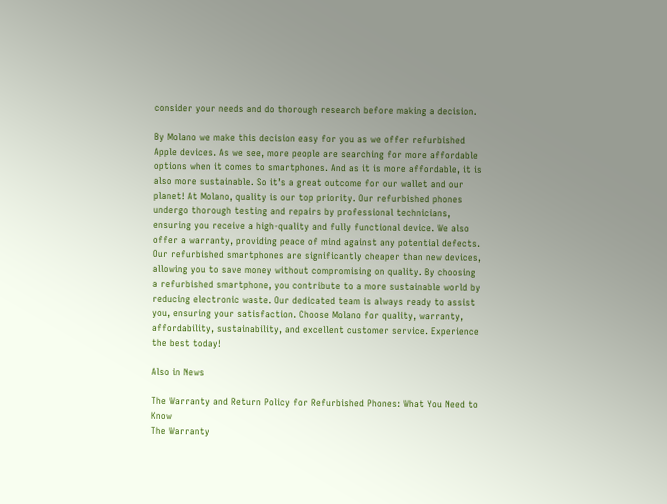consider your needs and do thorough research before making a decision.

By Molano we make this decision easy for you as we offer refurbished Apple devices. As we see, more people are searching for more affordable options when it comes to smartphones. And as it is more affordable, it is also more sustainable. So it’s a great outcome for our wallet and our planet! At Molano, quality is our top priority. Our refurbished phones undergo thorough testing and repairs by professional technicians, ensuring you receive a high-quality and fully functional device. We also offer a warranty, providing peace of mind against any potential defects. Our refurbished smartphones are significantly cheaper than new devices, allowing you to save money without compromising on quality. By choosing a refurbished smartphone, you contribute to a more sustainable world by reducing electronic waste. Our dedicated team is always ready to assist you, ensuring your satisfaction. Choose Molano for quality, warranty, affordability, sustainability, and excellent customer service. Experience the best today!

Also in News

The Warranty and Return Policy for Refurbished Phones: What You Need to Know
The Warranty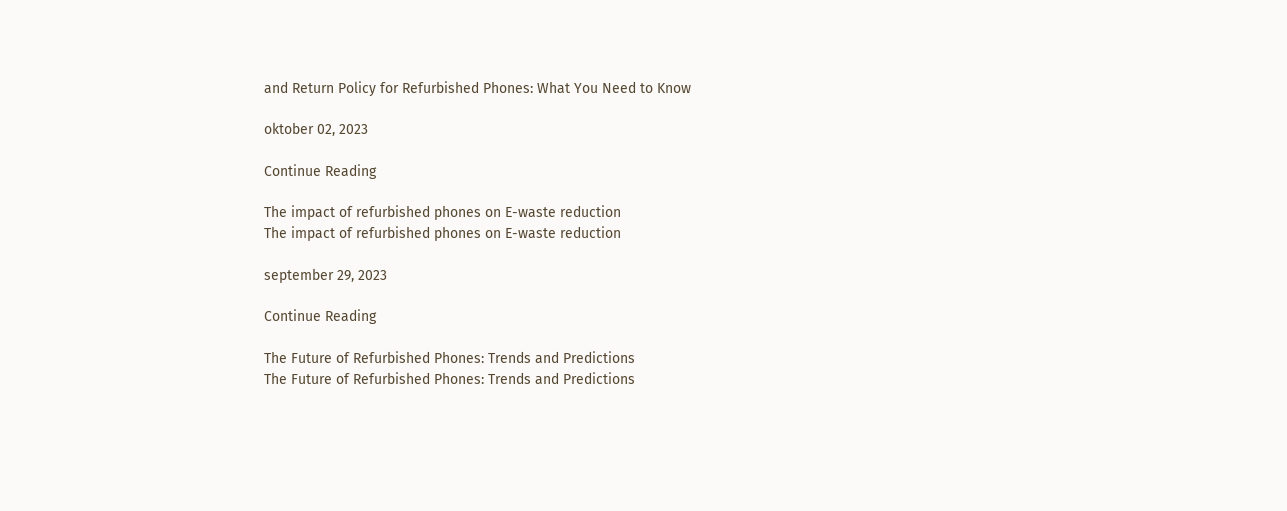and Return Policy for Refurbished Phones: What You Need to Know

oktober 02, 2023

Continue Reading

The impact of refurbished phones on E-waste reduction
The impact of refurbished phones on E-waste reduction

september 29, 2023

Continue Reading

The Future of Refurbished Phones: Trends and Predictions
The Future of Refurbished Phones: Trends and Predictions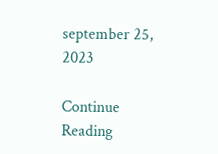september 25, 2023

Continue Reading